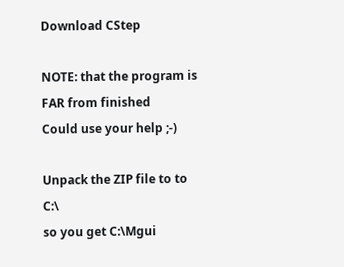Download CStep

NOTE: that the program is FAR from finished
Could use your help ;-)

Unpack the ZIP file to to C:\
so you get C:\Mgui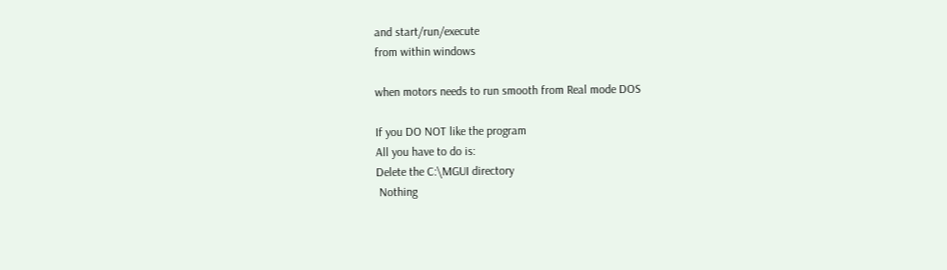and start/run/execute
from within windows

when motors needs to run smooth from Real mode DOS

If you DO NOT like the program
All you have to do is:
Delete the C:\MGUI directory
 Nothing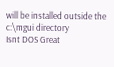will be installed outside the c:\mgui directory
Isnt DOS Great